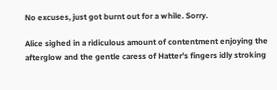No excuses, just got burnt out for a while. Sorry.

Alice sighed in a ridiculous amount of contentment enjoying the afterglow and the gentle caress of Hatter's fingers idly stroking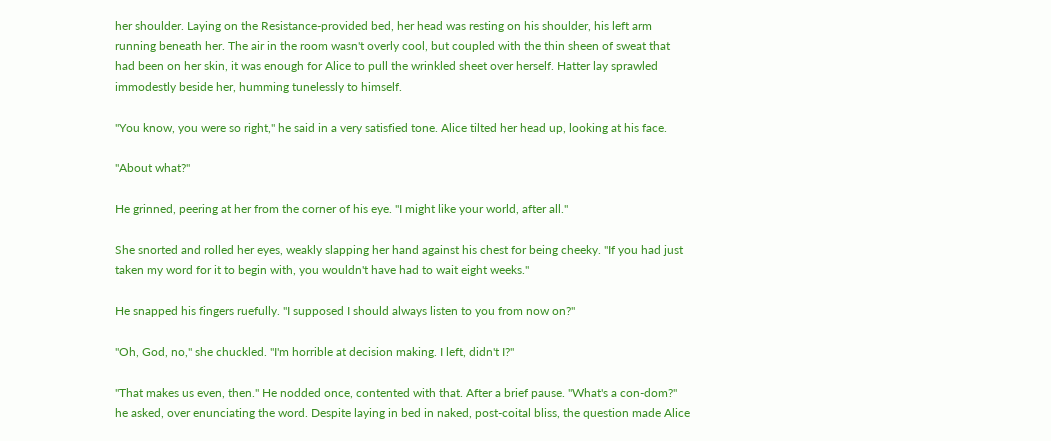her shoulder. Laying on the Resistance-provided bed, her head was resting on his shoulder, his left arm running beneath her. The air in the room wasn't overly cool, but coupled with the thin sheen of sweat that had been on her skin, it was enough for Alice to pull the wrinkled sheet over herself. Hatter lay sprawled immodestly beside her, humming tunelessly to himself.

"You know, you were so right," he said in a very satisfied tone. Alice tilted her head up, looking at his face.

"About what?"

He grinned, peering at her from the corner of his eye. "I might like your world, after all."

She snorted and rolled her eyes, weakly slapping her hand against his chest for being cheeky. "If you had just taken my word for it to begin with, you wouldn't have had to wait eight weeks."

He snapped his fingers ruefully. "I supposed I should always listen to you from now on?"

"Oh, God, no," she chuckled. "I'm horrible at decision making. I left, didn't I?"

"That makes us even, then." He nodded once, contented with that. After a brief pause. "What's a con-dom?" he asked, over enunciating the word. Despite laying in bed in naked, post-coital bliss, the question made Alice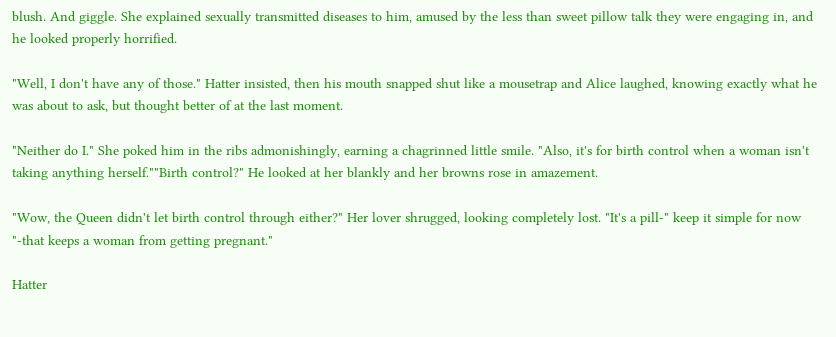blush. And giggle. She explained sexually transmitted diseases to him, amused by the less than sweet pillow talk they were engaging in, and he looked properly horrified.

"Well, I don't have any of those." Hatter insisted, then his mouth snapped shut like a mousetrap and Alice laughed, knowing exactly what he was about to ask, but thought better of at the last moment.

"Neither do I." She poked him in the ribs admonishingly, earning a chagrinned little smile. "Also, it's for birth control when a woman isn't taking anything herself.""Birth control?" He looked at her blankly and her browns rose in amazement.

"Wow, the Queen didn't let birth control through either?" Her lover shrugged, looking completely lost. "It's a pill-" keep it simple for now "-that keeps a woman from getting pregnant."

Hatter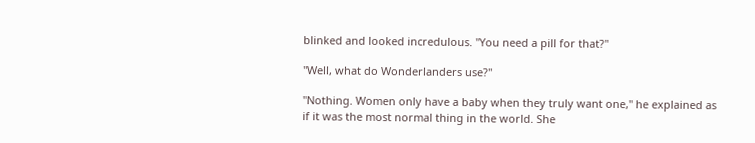blinked and looked incredulous. "You need a pill for that?"

"Well, what do Wonderlanders use?"

"Nothing. Women only have a baby when they truly want one," he explained as if it was the most normal thing in the world. She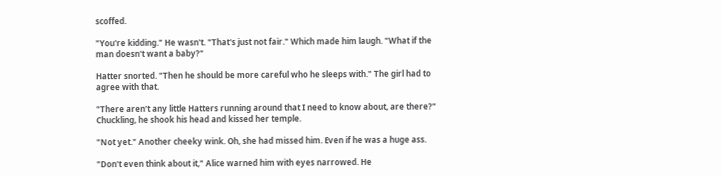scoffed.

"You're kidding." He wasn't. "That's just not fair." Which made him laugh. "What if the man doesn't want a baby?"

Hatter snorted. "Then he should be more careful who he sleeps with." The girl had to agree with that.

"There aren't any little Hatters running around that I need to know about, are there?" Chuckling, he shook his head and kissed her temple.

"Not yet." Another cheeky wink. Oh, she had missed him. Even if he was a huge ass.

"Don't even think about it," Alice warned him with eyes narrowed. He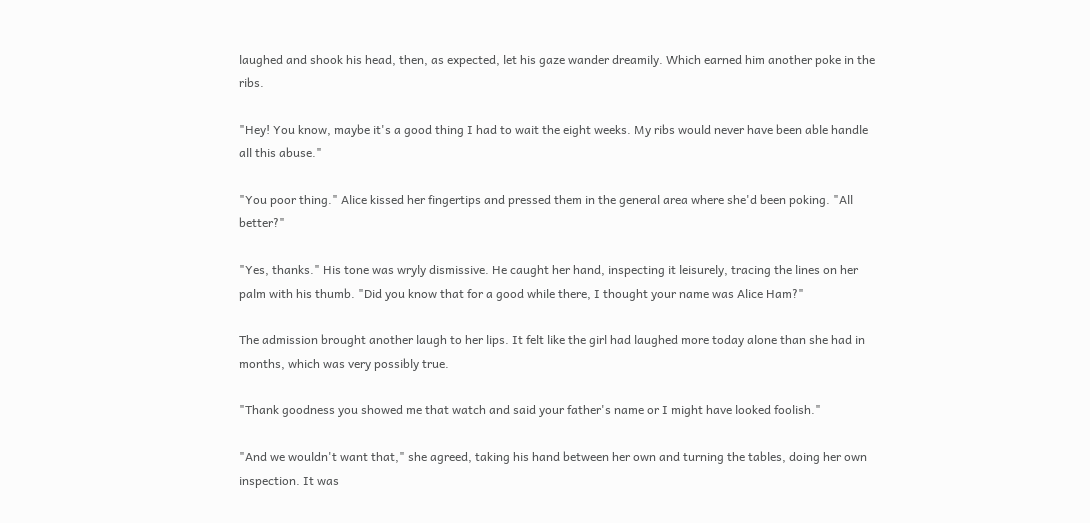laughed and shook his head, then, as expected, let his gaze wander dreamily. Which earned him another poke in the ribs.

"Hey! You know, maybe it's a good thing I had to wait the eight weeks. My ribs would never have been able handle all this abuse."

"You poor thing." Alice kissed her fingertips and pressed them in the general area where she'd been poking. "All better?"

"Yes, thanks." His tone was wryly dismissive. He caught her hand, inspecting it leisurely, tracing the lines on her palm with his thumb. "Did you know that for a good while there, I thought your name was Alice Ham?"

The admission brought another laugh to her lips. It felt like the girl had laughed more today alone than she had in months, which was very possibly true.

"Thank goodness you showed me that watch and said your father's name or I might have looked foolish."

"And we wouldn't want that," she agreed, taking his hand between her own and turning the tables, doing her own inspection. It was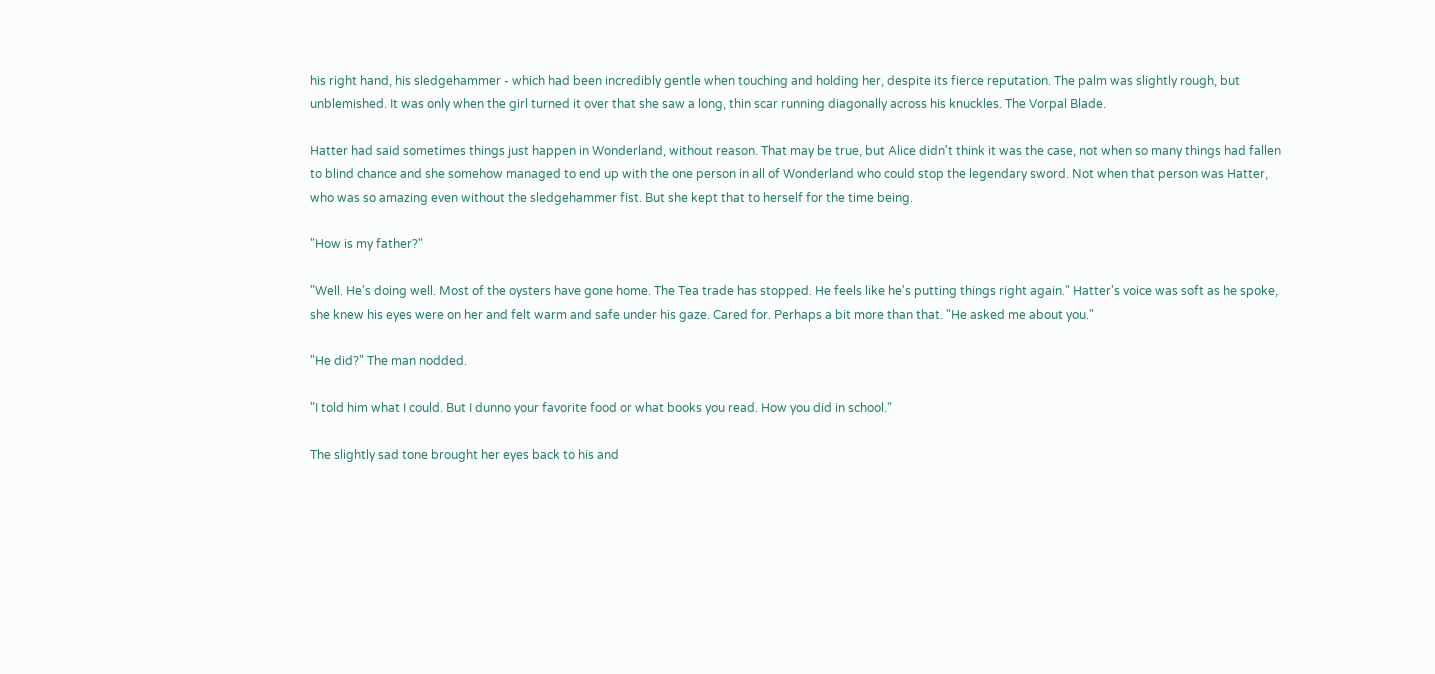his right hand, his sledgehammer - which had been incredibly gentle when touching and holding her, despite its fierce reputation. The palm was slightly rough, but unblemished. It was only when the girl turned it over that she saw a long, thin scar running diagonally across his knuckles. The Vorpal Blade.

Hatter had said sometimes things just happen in Wonderland, without reason. That may be true, but Alice didn't think it was the case, not when so many things had fallen to blind chance and she somehow managed to end up with the one person in all of Wonderland who could stop the legendary sword. Not when that person was Hatter, who was so amazing even without the sledgehammer fist. But she kept that to herself for the time being.

"How is my father?"

"Well. He's doing well. Most of the oysters have gone home. The Tea trade has stopped. He feels like he's putting things right again." Hatter's voice was soft as he spoke, she knew his eyes were on her and felt warm and safe under his gaze. Cared for. Perhaps a bit more than that. "He asked me about you."

"He did?" The man nodded.

"I told him what I could. But I dunno your favorite food or what books you read. How you did in school."

The slightly sad tone brought her eyes back to his and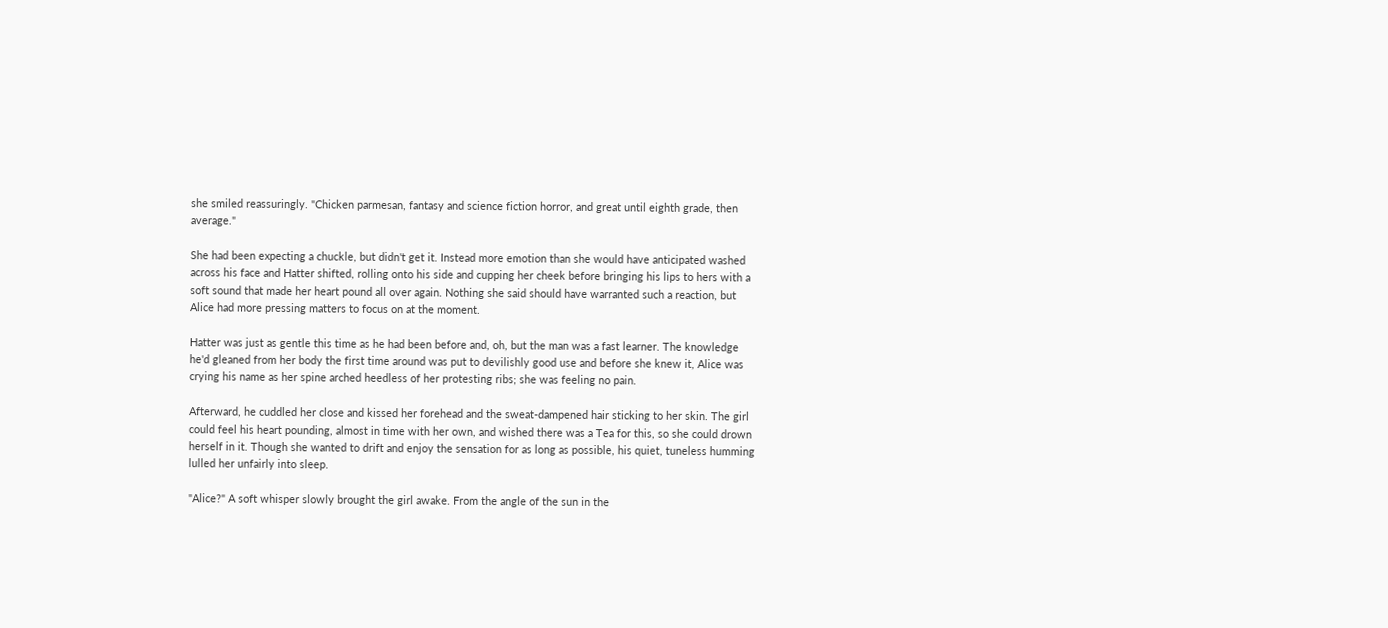she smiled reassuringly. "Chicken parmesan, fantasy and science fiction horror, and great until eighth grade, then average."

She had been expecting a chuckle, but didn't get it. Instead more emotion than she would have anticipated washed across his face and Hatter shifted, rolling onto his side and cupping her cheek before bringing his lips to hers with a soft sound that made her heart pound all over again. Nothing she said should have warranted such a reaction, but Alice had more pressing matters to focus on at the moment.

Hatter was just as gentle this time as he had been before and, oh, but the man was a fast learner. The knowledge he'd gleaned from her body the first time around was put to devilishly good use and before she knew it, Alice was crying his name as her spine arched heedless of her protesting ribs; she was feeling no pain.

Afterward, he cuddled her close and kissed her forehead and the sweat-dampened hair sticking to her skin. The girl could feel his heart pounding, almost in time with her own, and wished there was a Tea for this, so she could drown herself in it. Though she wanted to drift and enjoy the sensation for as long as possible, his quiet, tuneless humming lulled her unfairly into sleep.

"Alice?" A soft whisper slowly brought the girl awake. From the angle of the sun in the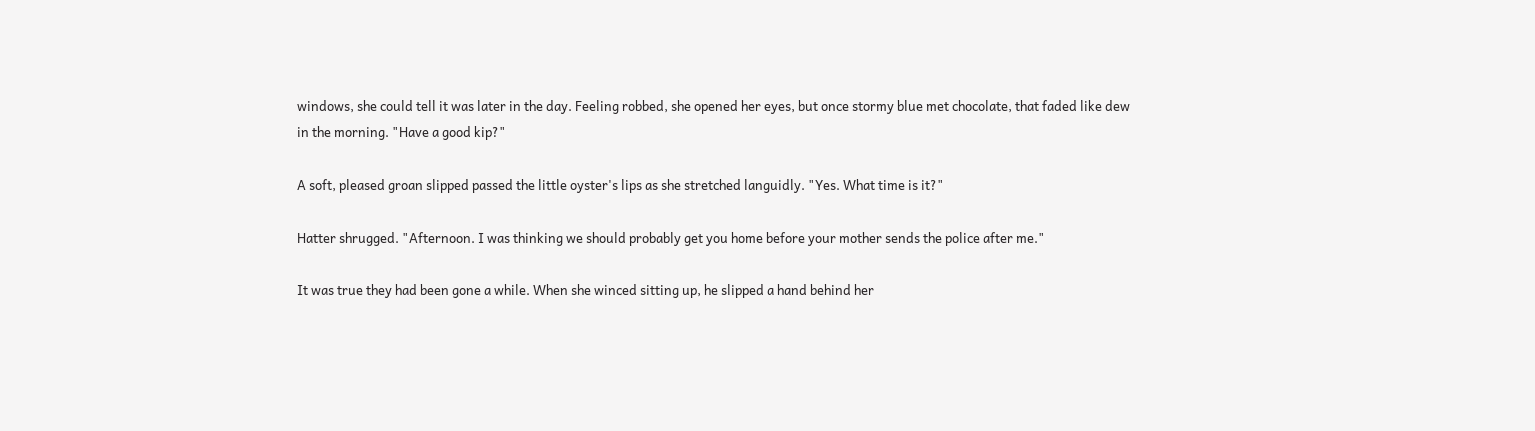windows, she could tell it was later in the day. Feeling robbed, she opened her eyes, but once stormy blue met chocolate, that faded like dew in the morning. "Have a good kip?"

A soft, pleased groan slipped passed the little oyster's lips as she stretched languidly. "Yes. What time is it?"

Hatter shrugged. "Afternoon. I was thinking we should probably get you home before your mother sends the police after me."

It was true they had been gone a while. When she winced sitting up, he slipped a hand behind her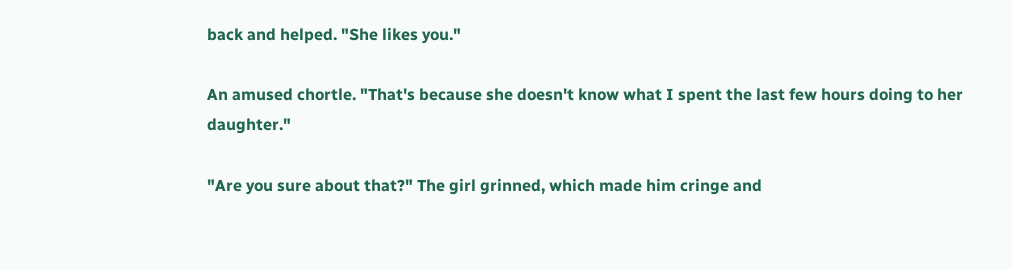back and helped. "She likes you."

An amused chortle. "That's because she doesn't know what I spent the last few hours doing to her daughter."

"Are you sure about that?" The girl grinned, which made him cringe and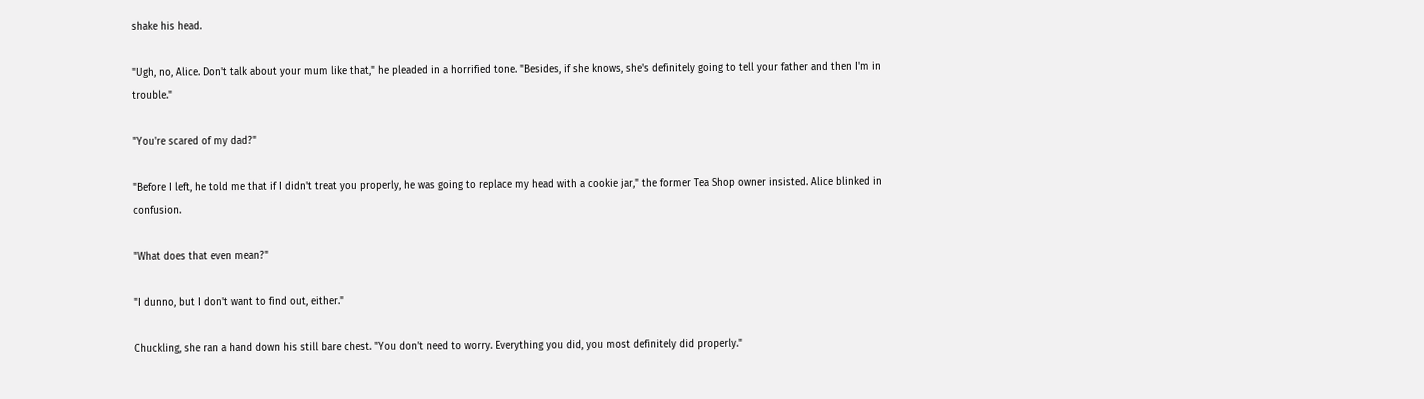shake his head.

"Ugh, no, Alice. Don't talk about your mum like that," he pleaded in a horrified tone. "Besides, if she knows, she's definitely going to tell your father and then I'm in trouble."

"You're scared of my dad?"

"Before I left, he told me that if I didn't treat you properly, he was going to replace my head with a cookie jar," the former Tea Shop owner insisted. Alice blinked in confusion.

"What does that even mean?"

"I dunno, but I don't want to find out, either."

Chuckling, she ran a hand down his still bare chest. "You don't need to worry. Everything you did, you most definitely did properly."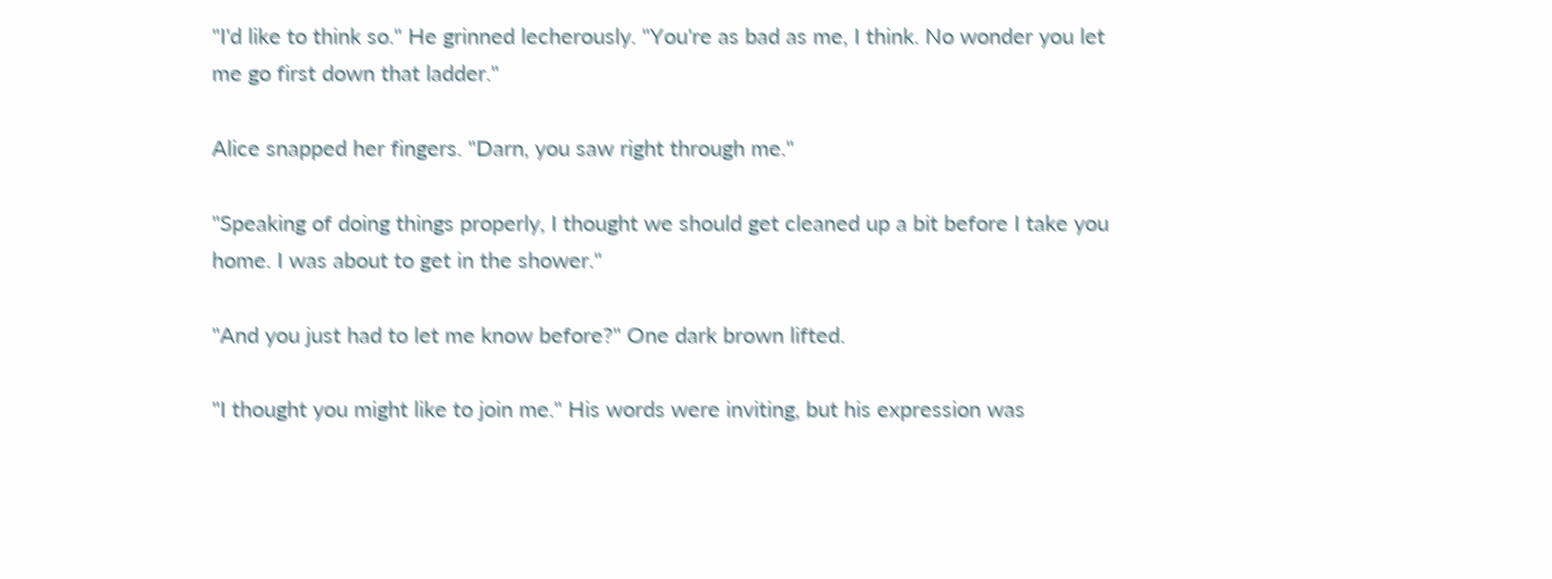"I'd like to think so." He grinned lecherously. "You're as bad as me, I think. No wonder you let me go first down that ladder."

Alice snapped her fingers. "Darn, you saw right through me."

"Speaking of doing things properly, I thought we should get cleaned up a bit before I take you home. I was about to get in the shower."

"And you just had to let me know before?" One dark brown lifted.

"I thought you might like to join me." His words were inviting, but his expression was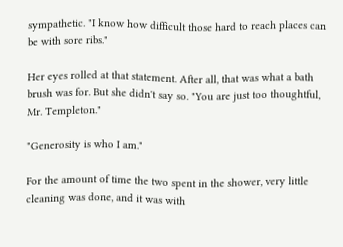sympathetic. "I know how difficult those hard to reach places can be with sore ribs."

Her eyes rolled at that statement. After all, that was what a bath brush was for. But she didn't say so. "You are just too thoughtful, Mr. Templeton."

"Generosity is who I am."

For the amount of time the two spent in the shower, very little cleaning was done, and it was with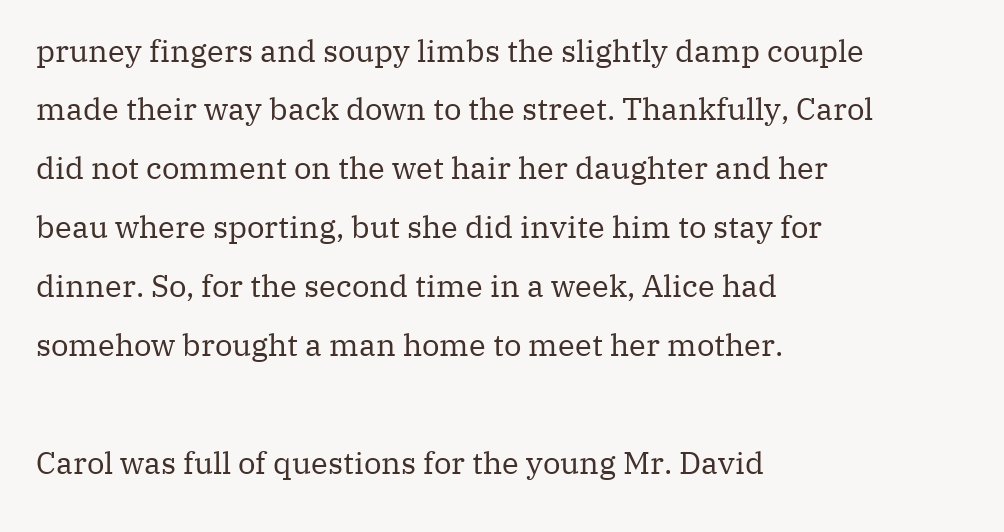pruney fingers and soupy limbs the slightly damp couple made their way back down to the street. Thankfully, Carol did not comment on the wet hair her daughter and her beau where sporting, but she did invite him to stay for dinner. So, for the second time in a week, Alice had somehow brought a man home to meet her mother.

Carol was full of questions for the young Mr. David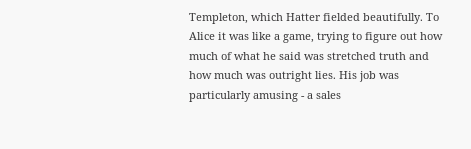Templeton, which Hatter fielded beautifully. To Alice it was like a game, trying to figure out how much of what he said was stretched truth and how much was outright lies. His job was particularly amusing - a sales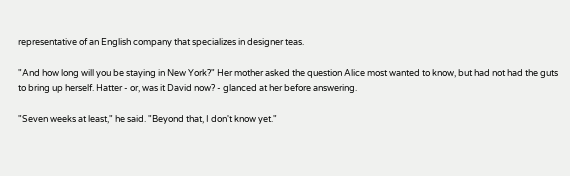representative of an English company that specializes in designer teas.

"And how long will you be staying in New York?" Her mother asked the question Alice most wanted to know, but had not had the guts to bring up herself. Hatter - or, was it David now? - glanced at her before answering.

"Seven weeks at least," he said. "Beyond that, I don't know yet."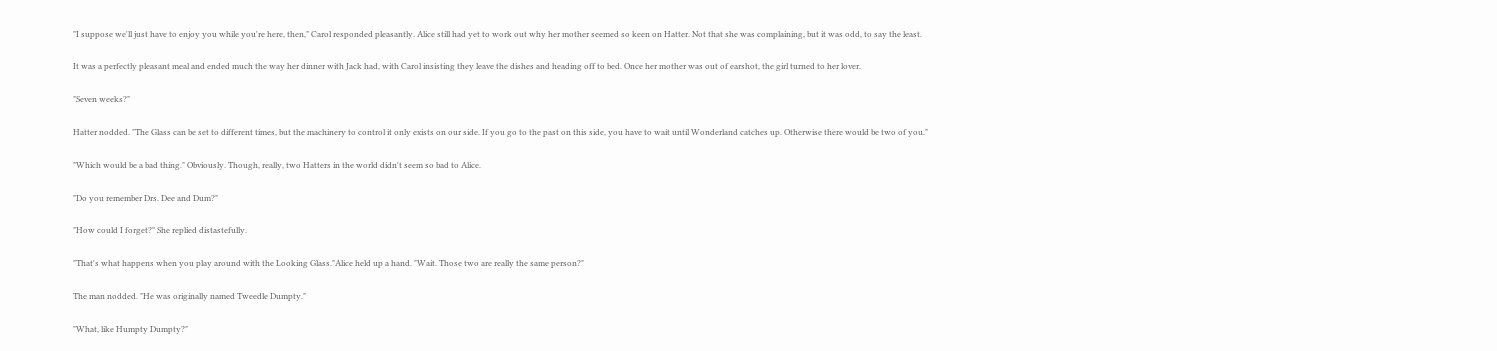"I suppose we'll just have to enjoy you while you're here, then," Carol responded pleasantly. Alice still had yet to work out why her mother seemed so keen on Hatter. Not that she was complaining, but it was odd, to say the least.

It was a perfectly pleasant meal and ended much the way her dinner with Jack had, with Carol insisting they leave the dishes and heading off to bed. Once her mother was out of earshot, the girl turned to her lover.

"Seven weeks?"

Hatter nodded. "The Glass can be set to different times, but the machinery to control it only exists on our side. If you go to the past on this side, you have to wait until Wonderland catches up. Otherwise there would be two of you."

"Which would be a bad thing." Obviously. Though, really, two Hatters in the world didn't seem so bad to Alice.

"Do you remember Drs. Dee and Dum?"

"How could I forget?" She replied distastefully.

"That's what happens when you play around with the Looking Glass."Alice held up a hand. "Wait. Those two are really the same person?"

The man nodded. "He was originally named Tweedle Dumpty."

"What, like Humpty Dumpty?"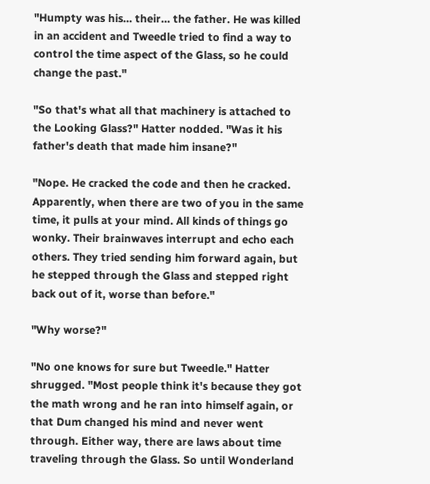"Humpty was his… their… the father. He was killed in an accident and Tweedle tried to find a way to control the time aspect of the Glass, so he could change the past."

"So that's what all that machinery is attached to the Looking Glass?" Hatter nodded. "Was it his father's death that made him insane?"

"Nope. He cracked the code and then he cracked. Apparently, when there are two of you in the same time, it pulls at your mind. All kinds of things go wonky. Their brainwaves interrupt and echo each others. They tried sending him forward again, but he stepped through the Glass and stepped right back out of it, worse than before."

"Why worse?"

"No one knows for sure but Tweedle." Hatter shrugged. "Most people think it's because they got the math wrong and he ran into himself again, or that Dum changed his mind and never went through. Either way, there are laws about time traveling through the Glass. So until Wonderland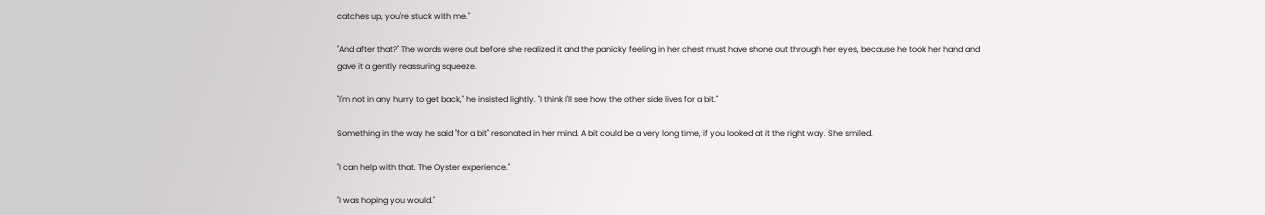catches up, you're stuck with me."

"And after that?" The words were out before she realized it and the panicky feeling in her chest must have shone out through her eyes, because he took her hand and gave it a gently reassuring squeeze.

"I'm not in any hurry to get back," he insisted lightly. "I think I'll see how the other side lives for a bit."

Something in the way he said "for a bit" resonated in her mind. A bit could be a very long time, if you looked at it the right way. She smiled.

"I can help with that. The Oyster experience."

"I was hoping you would."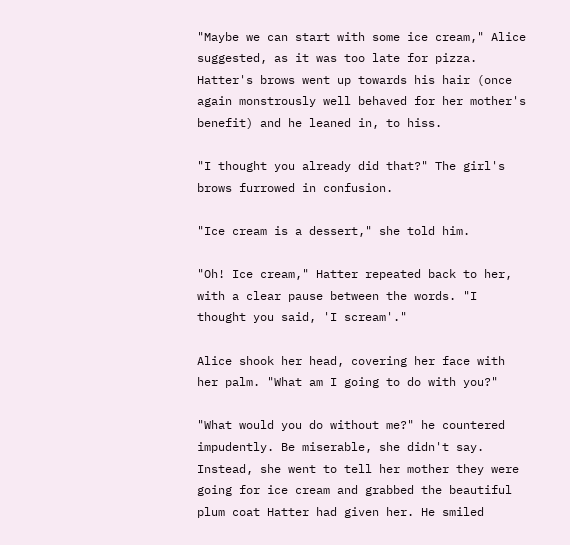"Maybe we can start with some ice cream," Alice suggested, as it was too late for pizza. Hatter's brows went up towards his hair (once again monstrously well behaved for her mother's benefit) and he leaned in, to hiss.

"I thought you already did that?" The girl's brows furrowed in confusion.

"Ice cream is a dessert," she told him.

"Oh! Ice cream," Hatter repeated back to her, with a clear pause between the words. "I thought you said, 'I scream'."

Alice shook her head, covering her face with her palm. "What am I going to do with you?"

"What would you do without me?" he countered impudently. Be miserable, she didn't say. Instead, she went to tell her mother they were going for ice cream and grabbed the beautiful plum coat Hatter had given her. He smiled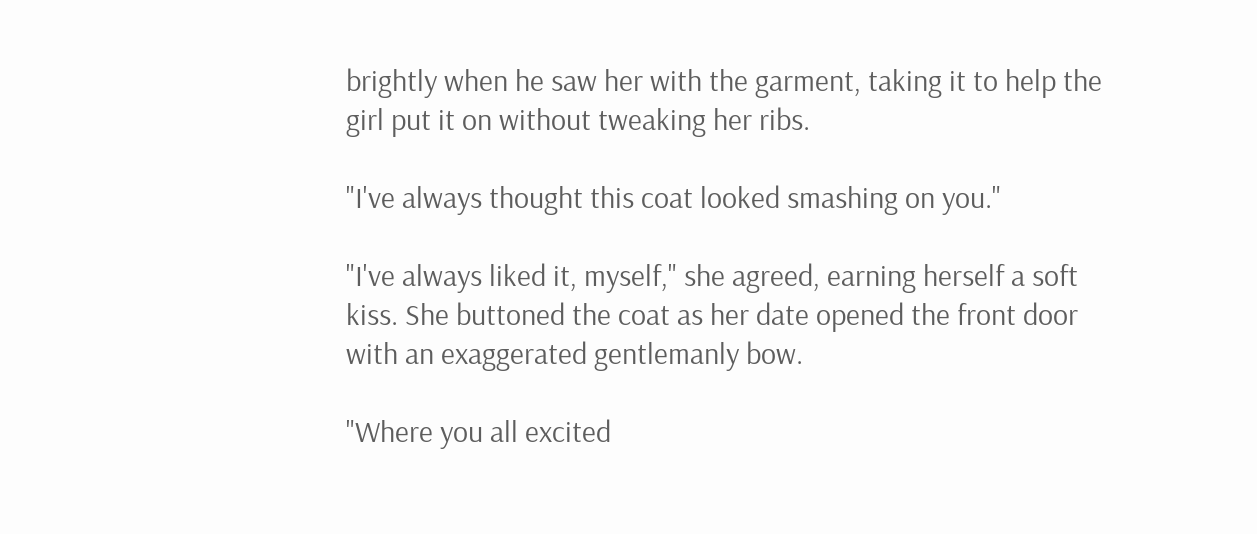brightly when he saw her with the garment, taking it to help the girl put it on without tweaking her ribs.

"I've always thought this coat looked smashing on you."

"I've always liked it, myself," she agreed, earning herself a soft kiss. She buttoned the coat as her date opened the front door with an exaggerated gentlemanly bow.

"Where you all excited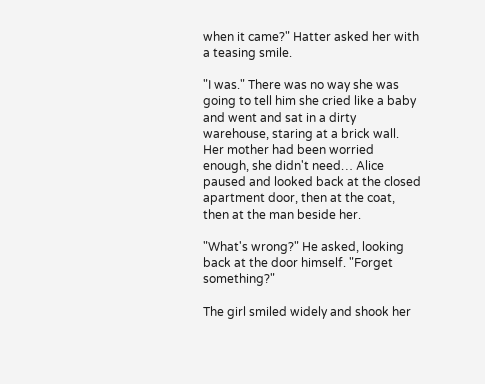when it came?" Hatter asked her with a teasing smile.

"I was." There was no way she was going to tell him she cried like a baby and went and sat in a dirty warehouse, staring at a brick wall. Her mother had been worried enough, she didn't need… Alice paused and looked back at the closed apartment door, then at the coat, then at the man beside her.

"What's wrong?" He asked, looking back at the door himself. "Forget something?"

The girl smiled widely and shook her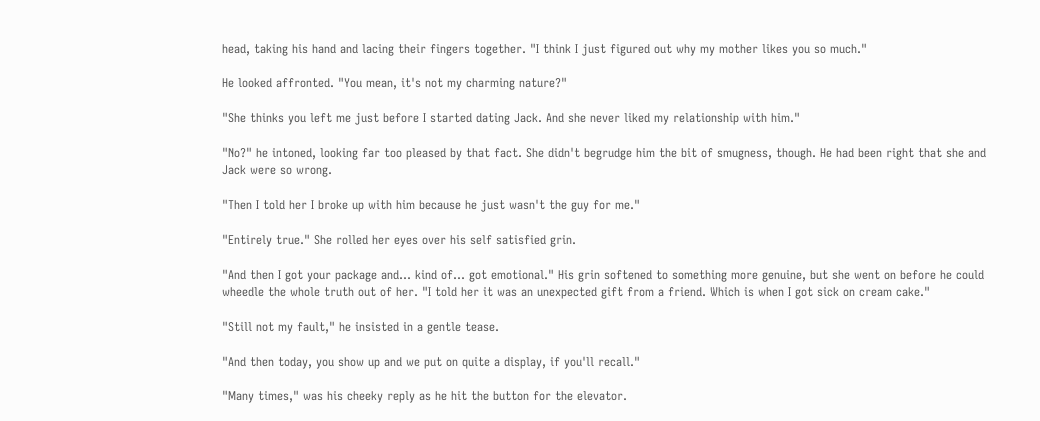head, taking his hand and lacing their fingers together. "I think I just figured out why my mother likes you so much."

He looked affronted. "You mean, it's not my charming nature?"

"She thinks you left me just before I started dating Jack. And she never liked my relationship with him."

"No?" he intoned, looking far too pleased by that fact. She didn't begrudge him the bit of smugness, though. He had been right that she and Jack were so wrong.

"Then I told her I broke up with him because he just wasn't the guy for me."

"Entirely true." She rolled her eyes over his self satisfied grin.

"And then I got your package and… kind of… got emotional." His grin softened to something more genuine, but she went on before he could wheedle the whole truth out of her. "I told her it was an unexpected gift from a friend. Which is when I got sick on cream cake."

"Still not my fault," he insisted in a gentle tease.

"And then today, you show up and we put on quite a display, if you'll recall."

"Many times," was his cheeky reply as he hit the button for the elevator.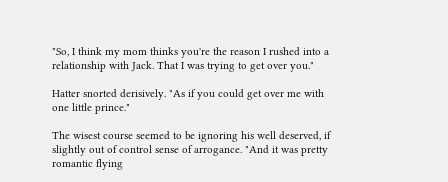"So, I think my mom thinks you're the reason I rushed into a relationship with Jack. That I was trying to get over you."

Hatter snorted derisively. "As if you could get over me with one little prince."

The wisest course seemed to be ignoring his well deserved, if slightly out of control sense of arrogance. "And it was pretty romantic flying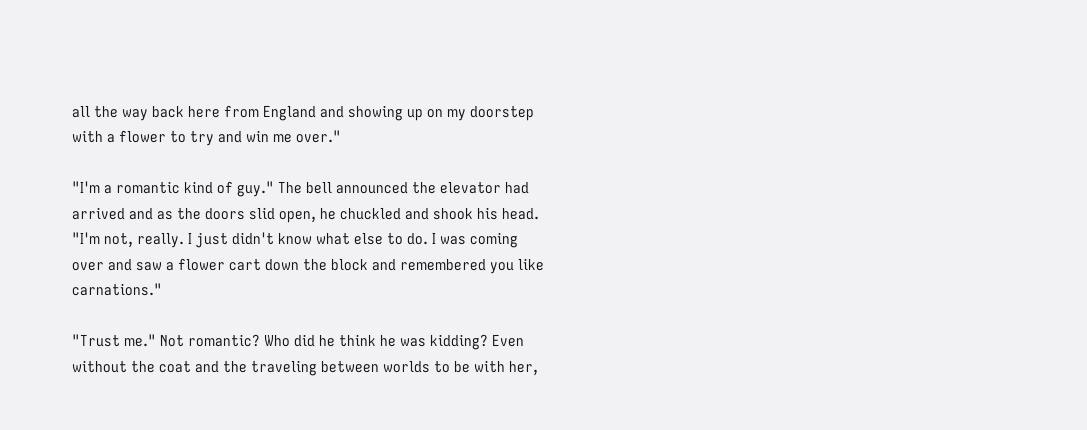all the way back here from England and showing up on my doorstep with a flower to try and win me over."

"I'm a romantic kind of guy." The bell announced the elevator had arrived and as the doors slid open, he chuckled and shook his head. "I'm not, really. I just didn't know what else to do. I was coming over and saw a flower cart down the block and remembered you like carnations."

"Trust me." Not romantic? Who did he think he was kidding? Even without the coat and the traveling between worlds to be with her,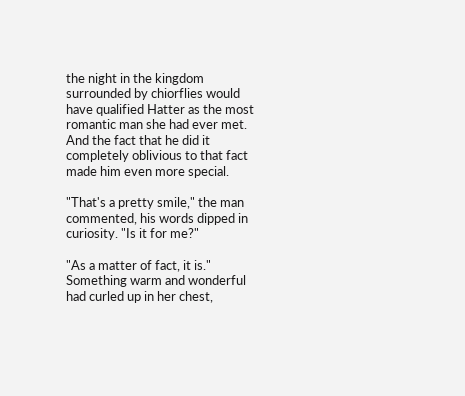the night in the kingdom surrounded by chiorflies would have qualified Hatter as the most romantic man she had ever met. And the fact that he did it completely oblivious to that fact made him even more special.

"That's a pretty smile," the man commented, his words dipped in curiosity. "Is it for me?"

"As a matter of fact, it is." Something warm and wonderful had curled up in her chest,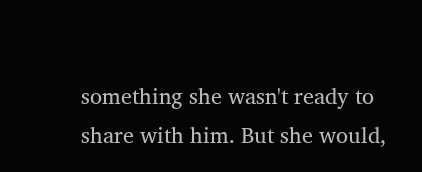something she wasn't ready to share with him. But she would,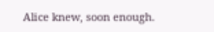Alice knew, soon enough.